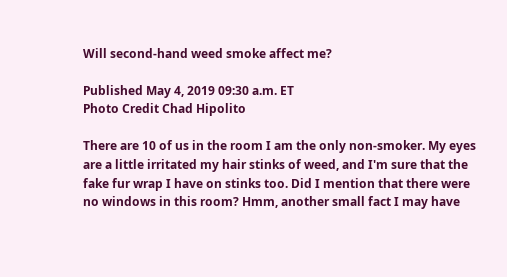Will second-hand weed smoke affect me?

Published May 4, 2019 09:30 a.m. ET
Photo Credit Chad Hipolito

There are 10 of us in the room I am the only non-smoker. My eyes are a little irritated my hair stinks of weed, and I'm sure that the fake fur wrap I have on stinks too. Did I mention that there were no windows in this room? Hmm, another small fact I may have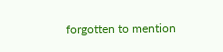forgotten to mention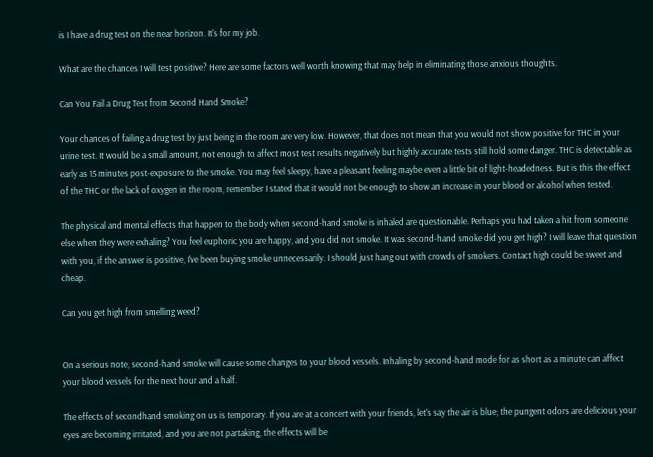is I have a drug test on the near horizon. It's for my job.

What are the chances I will test positive? Here are some factors well worth knowing that may help in eliminating those anxious thoughts.

Can You Fail a Drug Test from Second Hand Smoke?

Your chances of failing a drug test by just being in the room are very low. However, that does not mean that you would not show positive for THC in your urine test. It would be a small amount, not enough to affect most test results negatively but highly accurate tests still hold some danger. THC is detectable as early as 15 minutes post-exposure to the smoke. You may feel sleepy, have a pleasant feeling maybe even a little bit of light-headedness. But is this the effect of the THC or the lack of oxygen in the room, remember I stated that it would not be enough to show an increase in your blood or alcohol when tested.

The physical and mental effects that happen to the body when second-hand smoke is inhaled are questionable. Perhaps you had taken a hit from someone else when they were exhaling? You feel euphoric you are happy, and you did not smoke. It was second-hand smoke did you get high? I will leave that question with you, if the answer is positive, I've been buying smoke unnecessarily. I should just hang out with crowds of smokers. Contact high could be sweet and cheap.

Can you get high from smelling weed?


On a serious note, second-hand smoke will cause some changes to your blood vessels. Inhaling by second-hand mode for as short as a minute can affect your blood vessels for the next hour and a half.

The effects of secondhand smoking on us is temporary. If you are at a concert with your friends, let's say the air is blue; the pungent odors are delicious your eyes are becoming irritated, and you are not partaking, the effects will be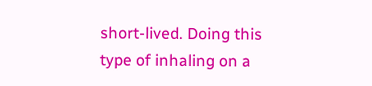short-lived. Doing this type of inhaling on a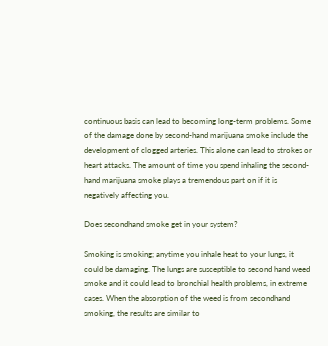continuous basis can lead to becoming long-term problems. Some of the damage done by second-hand marijuana smoke include the development of clogged arteries. This alone can lead to strokes or heart attacks. The amount of time you spend inhaling the second-hand marijuana smoke plays a tremendous part on if it is negatively affecting you.

Does secondhand smoke get in your system?

Smoking is smoking; anytime you inhale heat to your lungs, it could be damaging. The lungs are susceptible to second hand weed smoke and it could lead to bronchial health problems, in extreme cases. When the absorption of the weed is from secondhand smoking, the results are similar to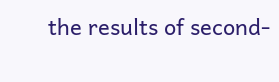the results of second-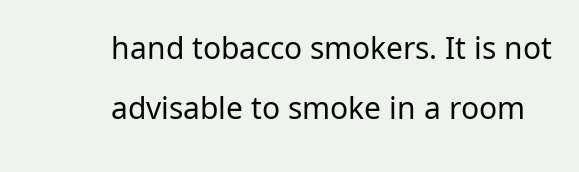hand tobacco smokers. It is not advisable to smoke in a room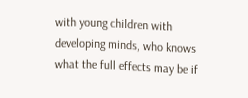with young children with developing minds, who knows what the full effects may be if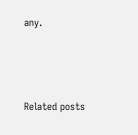any.



Related posts